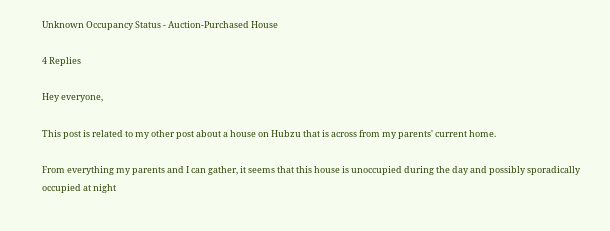Unknown Occupancy Status - Auction-Purchased House

4 Replies

Hey everyone,

This post is related to my other post about a house on Hubzu that is across from my parents' current home.

From everything my parents and I can gather, it seems that this house is unoccupied during the day and possibly sporadically occupied at night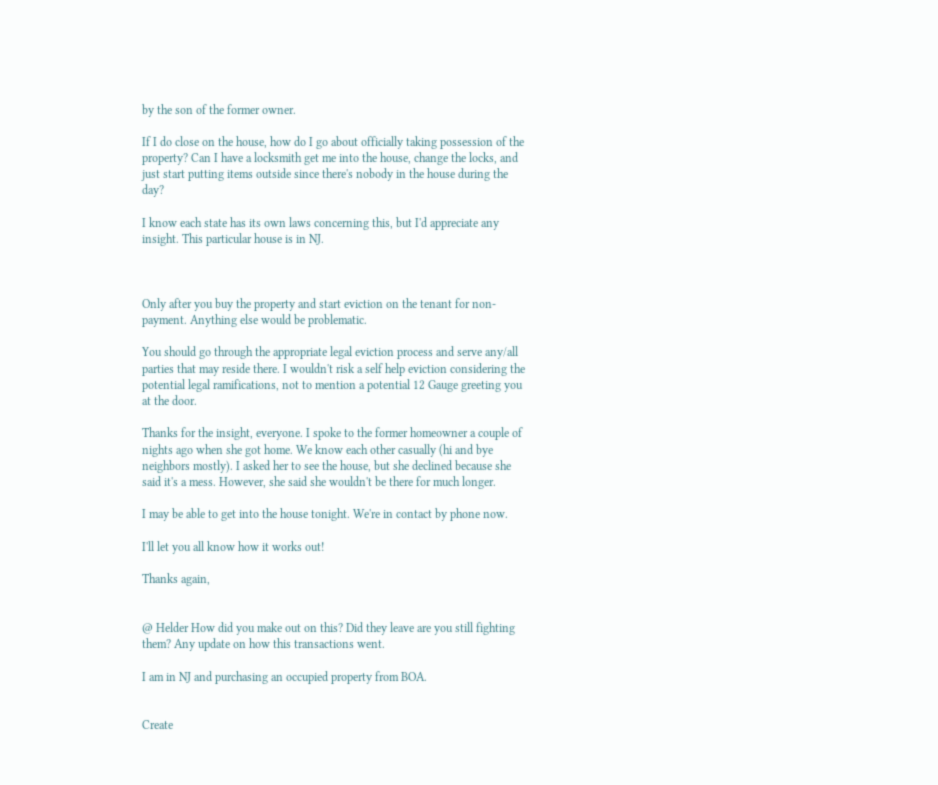by the son of the former owner.

If I do close on the house, how do I go about officially taking possession of the property? Can I have a locksmith get me into the house, change the locks, and just start putting items outside since there's nobody in the house during the day?

I know each state has its own laws concerning this, but I'd appreciate any insight. This particular house is in NJ.



Only after you buy the property and start eviction on the tenant for non-payment. Anything else would be problematic.

You should go through the appropriate legal eviction process and serve any/all parties that may reside there. I wouldn't risk a self help eviction considering the potential legal ramifications, not to mention a potential 12 Gauge greeting you at the door.

Thanks for the insight, everyone. I spoke to the former homeowner a couple of nights ago when she got home. We know each other casually (hi and bye neighbors mostly). I asked her to see the house, but she declined because she said it's a mess. However, she said she wouldn't be there for much longer.

I may be able to get into the house tonight. We're in contact by phone now.

I'll let you all know how it works out!

Thanks again,


@ Helder How did you make out on this? Did they leave are you still fighting them? Any update on how this transactions went.

I am in NJ and purchasing an occupied property from BOA.


Create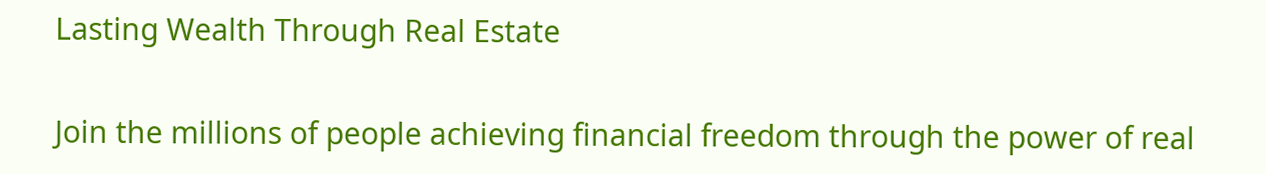Lasting Wealth Through Real Estate

Join the millions of people achieving financial freedom through the power of real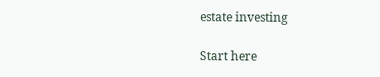estate investing

Start here